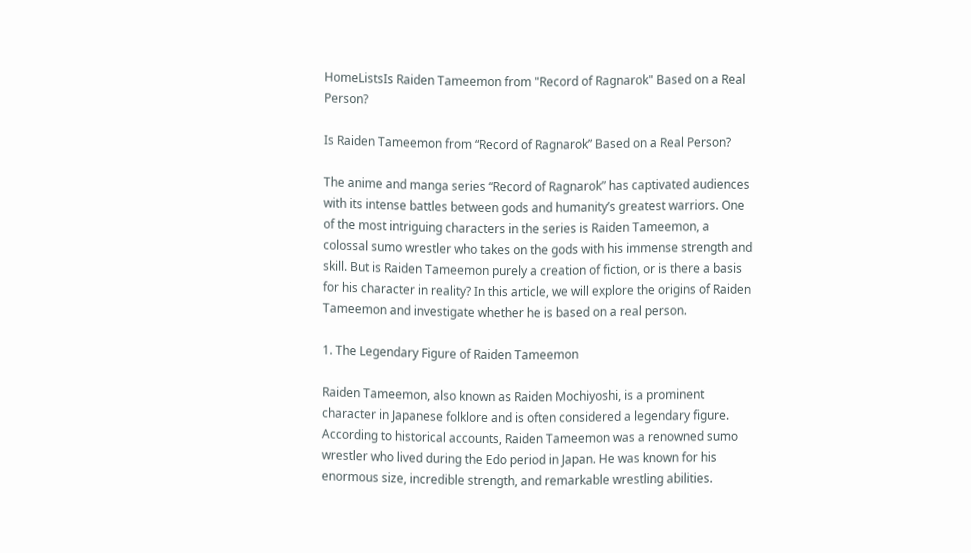HomeListsIs Raiden Tameemon from "Record of Ragnarok" Based on a Real Person?

Is Raiden Tameemon from “Record of Ragnarok” Based on a Real Person?

The anime and manga series “Record of Ragnarok” has captivated audiences with its intense battles between gods and humanity’s greatest warriors. One of the most intriguing characters in the series is Raiden Tameemon, a colossal sumo wrestler who takes on the gods with his immense strength and skill. But is Raiden Tameemon purely a creation of fiction, or is there a basis for his character in reality? In this article, we will explore the origins of Raiden Tameemon and investigate whether he is based on a real person.

1. The Legendary Figure of Raiden Tameemon

Raiden Tameemon, also known as Raiden Mochiyoshi, is a prominent character in Japanese folklore and is often considered a legendary figure. According to historical accounts, Raiden Tameemon was a renowned sumo wrestler who lived during the Edo period in Japan. He was known for his enormous size, incredible strength, and remarkable wrestling abilities.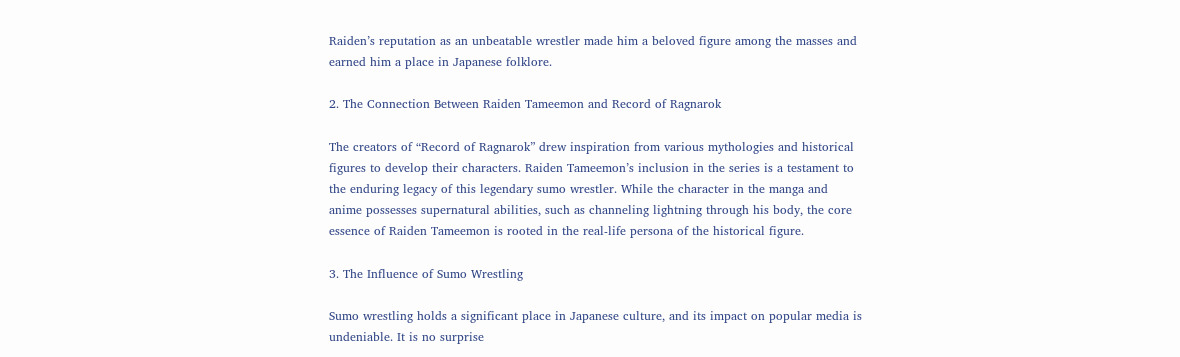Raiden’s reputation as an unbeatable wrestler made him a beloved figure among the masses and earned him a place in Japanese folklore.

2. The Connection Between Raiden Tameemon and Record of Ragnarok

The creators of “Record of Ragnarok” drew inspiration from various mythologies and historical figures to develop their characters. Raiden Tameemon’s inclusion in the series is a testament to the enduring legacy of this legendary sumo wrestler. While the character in the manga and anime possesses supernatural abilities, such as channeling lightning through his body, the core essence of Raiden Tameemon is rooted in the real-life persona of the historical figure.

3. The Influence of Sumo Wrestling

Sumo wrestling holds a significant place in Japanese culture, and its impact on popular media is undeniable. It is no surprise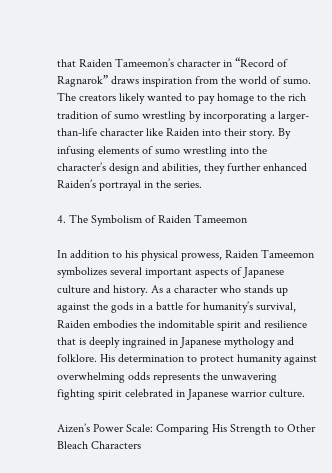that Raiden Tameemon’s character in “Record of Ragnarok” draws inspiration from the world of sumo. The creators likely wanted to pay homage to the rich tradition of sumo wrestling by incorporating a larger-than-life character like Raiden into their story. By infusing elements of sumo wrestling into the character’s design and abilities, they further enhanced Raiden’s portrayal in the series.

4. The Symbolism of Raiden Tameemon

In addition to his physical prowess, Raiden Tameemon symbolizes several important aspects of Japanese culture and history. As a character who stands up against the gods in a battle for humanity’s survival, Raiden embodies the indomitable spirit and resilience that is deeply ingrained in Japanese mythology and folklore. His determination to protect humanity against overwhelming odds represents the unwavering fighting spirit celebrated in Japanese warrior culture.

Aizen’s Power Scale: Comparing His Strength to Other Bleach Characters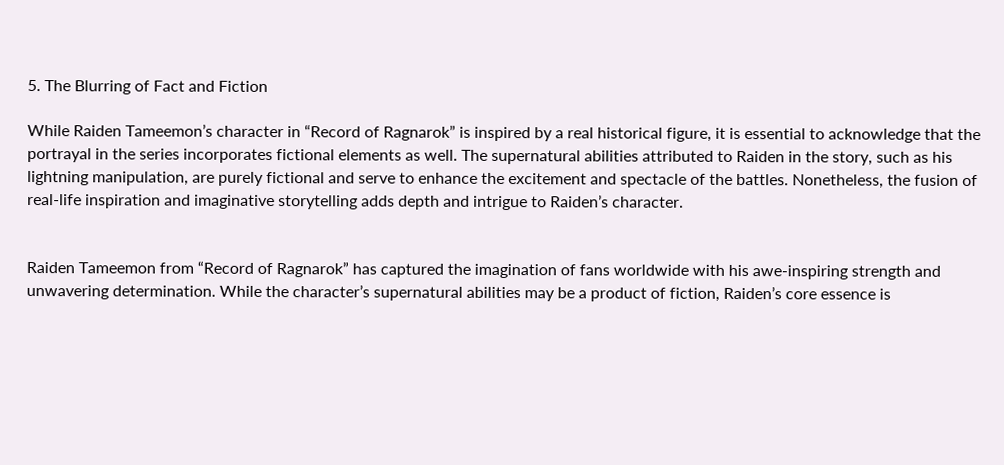5. The Blurring of Fact and Fiction

While Raiden Tameemon’s character in “Record of Ragnarok” is inspired by a real historical figure, it is essential to acknowledge that the portrayal in the series incorporates fictional elements as well. The supernatural abilities attributed to Raiden in the story, such as his lightning manipulation, are purely fictional and serve to enhance the excitement and spectacle of the battles. Nonetheless, the fusion of real-life inspiration and imaginative storytelling adds depth and intrigue to Raiden’s character.


Raiden Tameemon from “Record of Ragnarok” has captured the imagination of fans worldwide with his awe-inspiring strength and unwavering determination. While the character’s supernatural abilities may be a product of fiction, Raiden’s core essence is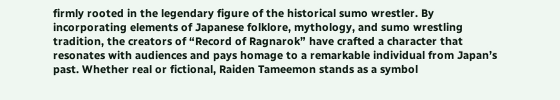firmly rooted in the legendary figure of the historical sumo wrestler. By incorporating elements of Japanese folklore, mythology, and sumo wrestling tradition, the creators of “Record of Ragnarok” have crafted a character that resonates with audiences and pays homage to a remarkable individual from Japan’s past. Whether real or fictional, Raiden Tameemon stands as a symbol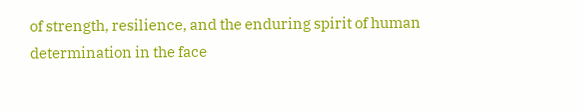of strength, resilience, and the enduring spirit of human determination in the face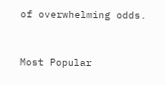of overwhelming odds.


Most Popular